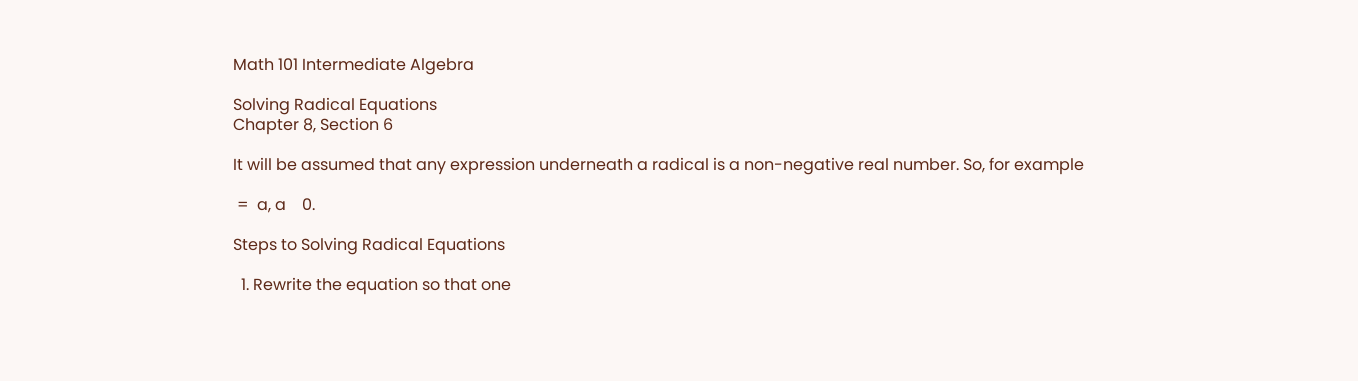Math 101 Intermediate Algebra

Solving Radical Equations
Chapter 8, Section 6

It will be assumed that any expression underneath a radical is a non-negative real number. So, for example

 =  a, a    0.

Steps to Solving Radical Equations

  1. Rewrite the equation so that one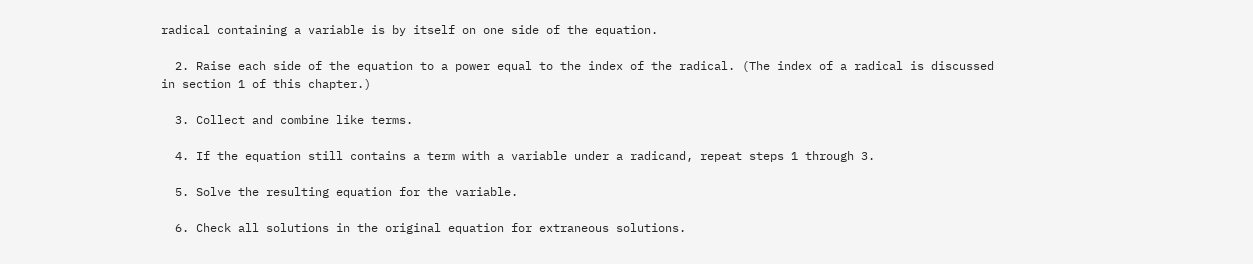radical containing a variable is by itself on one side of the equation.

  2. Raise each side of the equation to a power equal to the index of the radical. (The index of a radical is discussed in section 1 of this chapter.)

  3. Collect and combine like terms.

  4. If the equation still contains a term with a variable under a radicand, repeat steps 1 through 3.

  5. Solve the resulting equation for the variable.

  6. Check all solutions in the original equation for extraneous solutions.